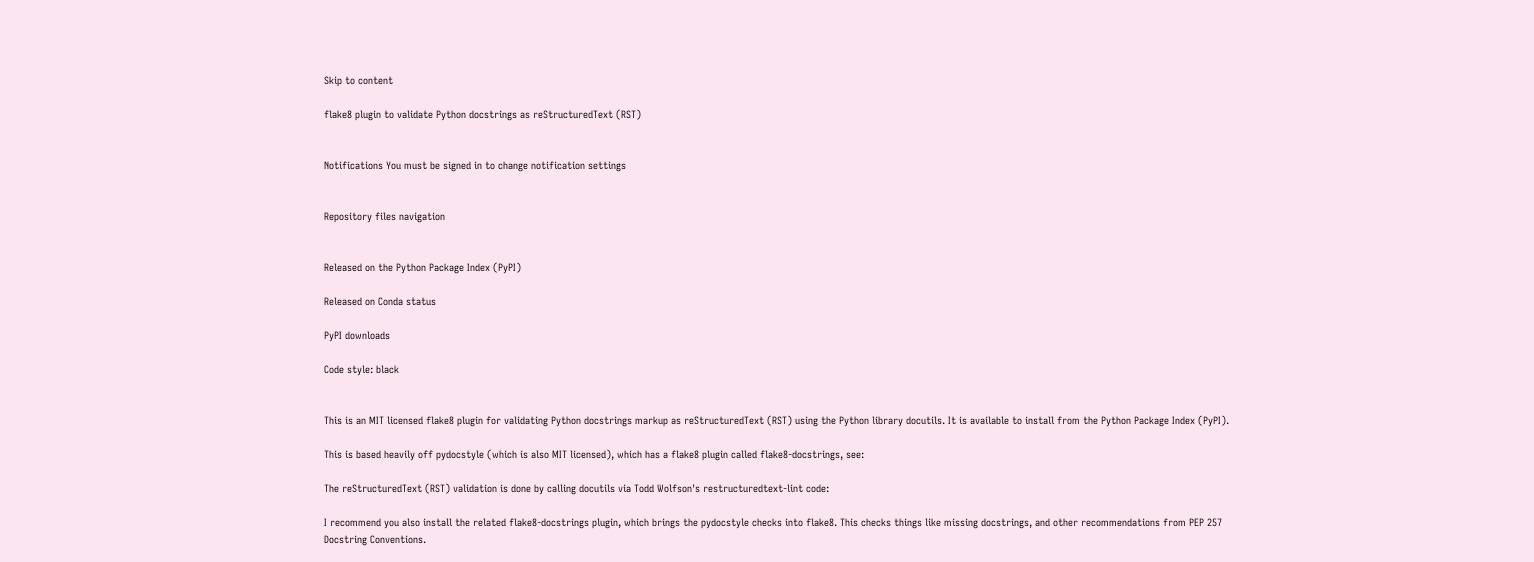Skip to content

flake8 plugin to validate Python docstrings as reStructuredText (RST)


Notifications You must be signed in to change notification settings


Repository files navigation


Released on the Python Package Index (PyPI)

Released on Conda status

PyPI downloads

Code style: black


This is an MIT licensed flake8 plugin for validating Python docstrings markup as reStructuredText (RST) using the Python library docutils. It is available to install from the Python Package Index (PyPI).

This is based heavily off pydocstyle (which is also MIT licensed), which has a flake8 plugin called flake8-docstrings, see:

The reStructuredText (RST) validation is done by calling docutils via Todd Wolfson's restructuredtext-lint code:

I recommend you also install the related flake8-docstrings plugin, which brings the pydocstyle checks into flake8. This checks things like missing docstrings, and other recommendations from PEP 257 Docstring Conventions.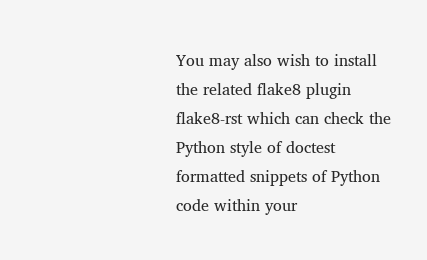You may also wish to install the related flake8 plugin flake8-rst which can check the Python style of doctest formatted snippets of Python code within your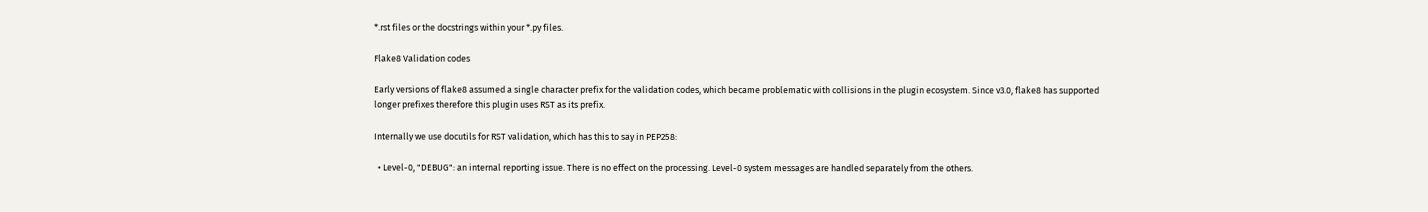*.rst files or the docstrings within your *.py files.

Flake8 Validation codes

Early versions of flake8 assumed a single character prefix for the validation codes, which became problematic with collisions in the plugin ecosystem. Since v3.0, flake8 has supported longer prefixes therefore this plugin uses RST as its prefix.

Internally we use docutils for RST validation, which has this to say in PEP258:

  • Level-0, "DEBUG": an internal reporting issue. There is no effect on the processing. Level-0 system messages are handled separately from the others.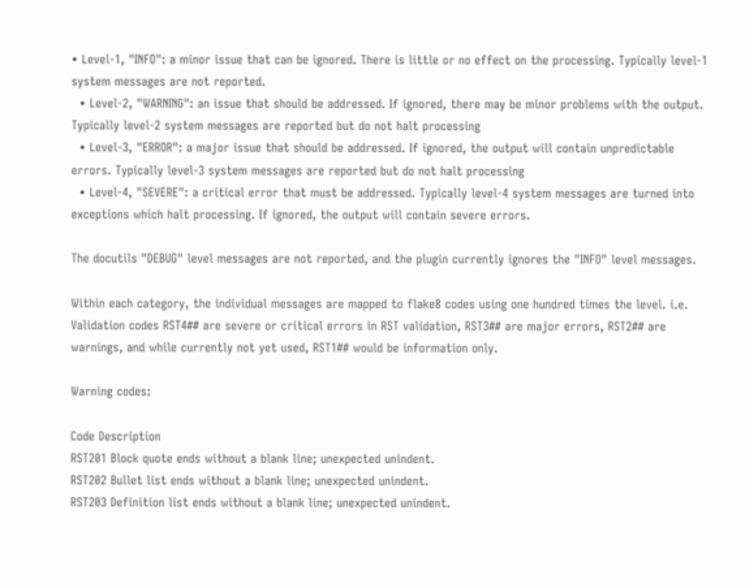• Level-1, "INFO": a minor issue that can be ignored. There is little or no effect on the processing. Typically level-1 system messages are not reported.
  • Level-2, "WARNING": an issue that should be addressed. If ignored, there may be minor problems with the output. Typically level-2 system messages are reported but do not halt processing
  • Level-3, "ERROR": a major issue that should be addressed. If ignored, the output will contain unpredictable errors. Typically level-3 system messages are reported but do not halt processing
  • Level-4, "SEVERE": a critical error that must be addressed. Typically level-4 system messages are turned into exceptions which halt processing. If ignored, the output will contain severe errors.

The docutils "DEBUG" level messages are not reported, and the plugin currently ignores the "INFO" level messages.

Within each category, the individual messages are mapped to flake8 codes using one hundred times the level. i.e. Validation codes RST4## are severe or critical errors in RST validation, RST3## are major errors, RST2## are warnings, and while currently not yet used, RST1## would be information only.

Warning codes:

Code Description
RST201 Block quote ends without a blank line; unexpected unindent.
RST202 Bullet list ends without a blank line; unexpected unindent.
RST203 Definition list ends without a blank line; unexpected unindent.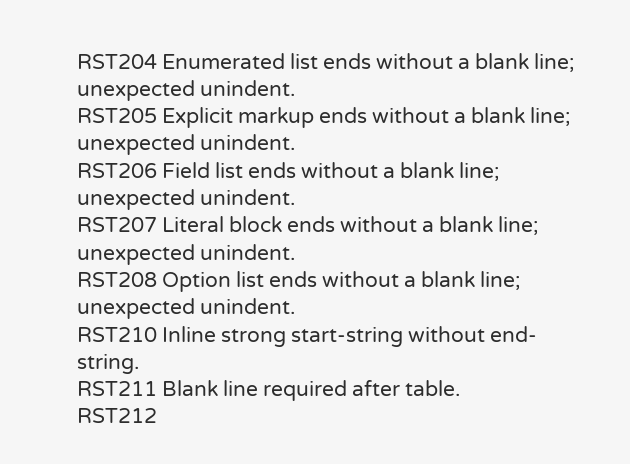RST204 Enumerated list ends without a blank line; unexpected unindent.
RST205 Explicit markup ends without a blank line; unexpected unindent.
RST206 Field list ends without a blank line; unexpected unindent.
RST207 Literal block ends without a blank line; unexpected unindent.
RST208 Option list ends without a blank line; unexpected unindent.
RST210 Inline strong start-string without end-string.
RST211 Blank line required after table.
RST212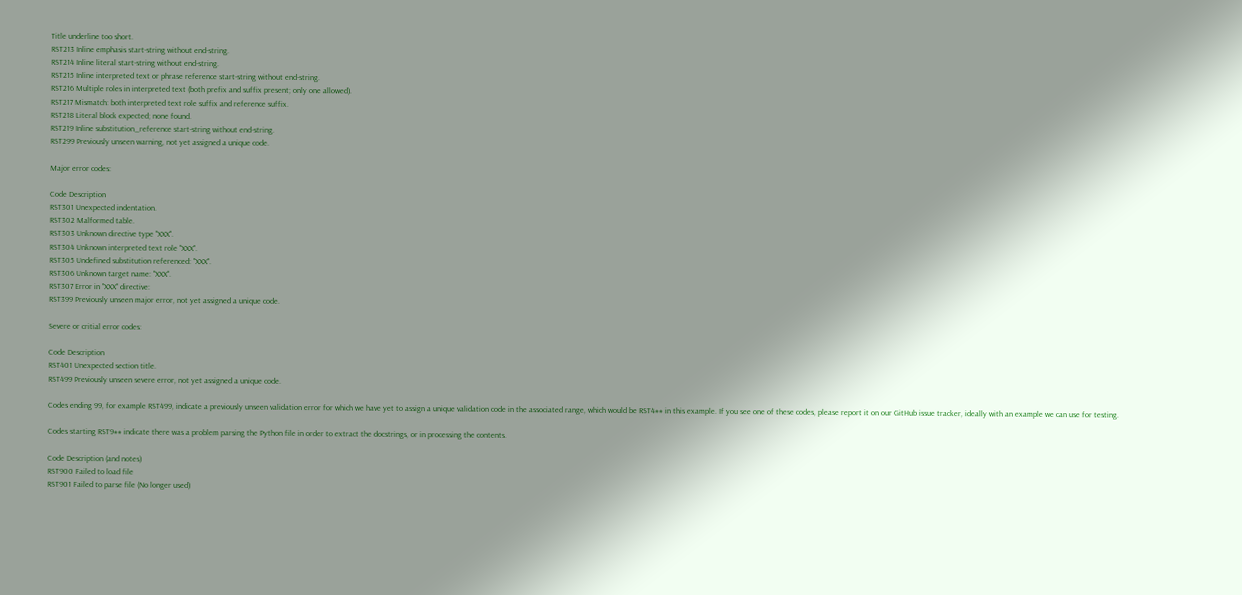Title underline too short.
RST213 Inline emphasis start-string without end-string.
RST214 Inline literal start-string without end-string.
RST215 Inline interpreted text or phrase reference start-string without end-string.
RST216 Multiple roles in interpreted text (both prefix and suffix present; only one allowed).
RST217 Mismatch: both interpreted text role suffix and reference suffix.
RST218 Literal block expected; none found.
RST219 Inline substitution_reference start-string without end-string.
RST299 Previously unseen warning, not yet assigned a unique code.

Major error codes:

Code Description
RST301 Unexpected indentation.
RST302 Malformed table.
RST303 Unknown directive type "XXX".
RST304 Unknown interpreted text role "XXX".
RST305 Undefined substitution referenced: "XXX".
RST306 Unknown target name: "XXX".
RST307 Error in "XXX" directive:
RST399 Previously unseen major error, not yet assigned a unique code.

Severe or critial error codes:

Code Description
RST401 Unexpected section title.
RST499 Previously unseen severe error, not yet assigned a unique code.

Codes ending 99, for example RST499, indicate a previously unseen validation error for which we have yet to assign a unique validation code in the associated range, which would be RST4## in this example. If you see one of these codes, please report it on our GitHub issue tracker, ideally with an example we can use for testing.

Codes starting RST9## indicate there was a problem parsing the Python file in order to extract the docstrings, or in processing the contents.

Code Description (and notes)
RST900 Failed to load file
RST901 Failed to parse file (No longer used)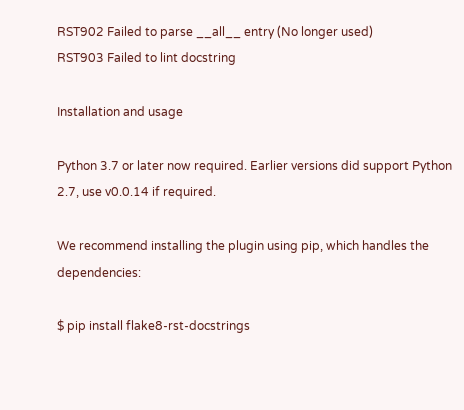RST902 Failed to parse __all__ entry (No longer used)
RST903 Failed to lint docstring

Installation and usage

Python 3.7 or later now required. Earlier versions did support Python 2.7, use v0.0.14 if required.

We recommend installing the plugin using pip, which handles the dependencies:

$ pip install flake8-rst-docstrings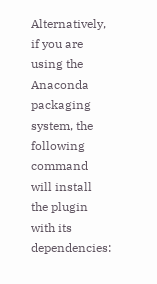Alternatively, if you are using the Anaconda packaging system, the following command will install the plugin with its dependencies: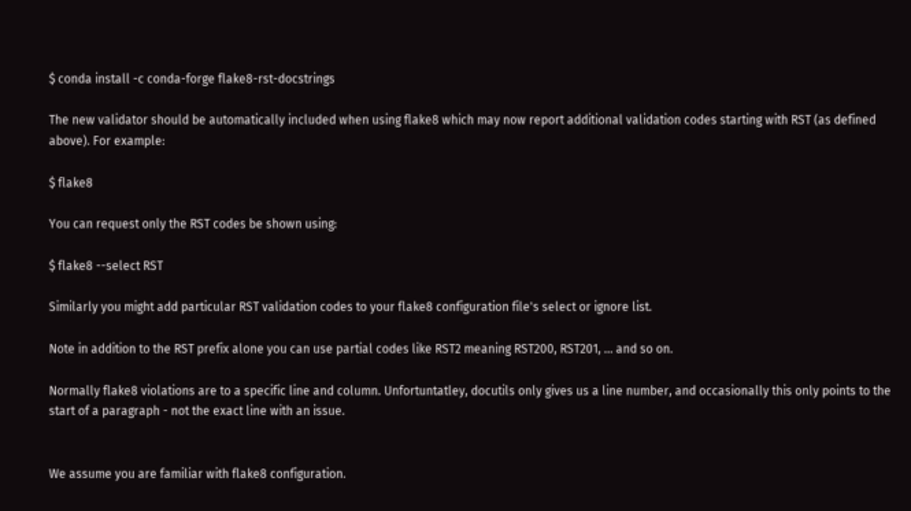$ conda install -c conda-forge flake8-rst-docstrings

The new validator should be automatically included when using flake8 which may now report additional validation codes starting with RST (as defined above). For example:

$ flake8

You can request only the RST codes be shown using:

$ flake8 --select RST

Similarly you might add particular RST validation codes to your flake8 configuration file's select or ignore list.

Note in addition to the RST prefix alone you can use partial codes like RST2 meaning RST200, RST201, ... and so on.

Normally flake8 violations are to a specific line and column. Unfortuntatley, docutils only gives us a line number, and occasionally this only points to the start of a paragraph - not the exact line with an issue.


We assume you are familiar with flake8 configuration.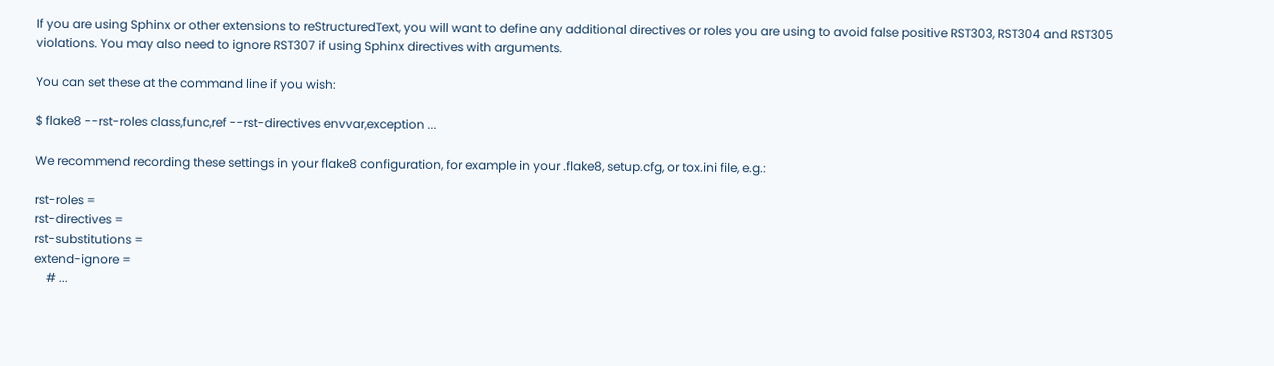If you are using Sphinx or other extensions to reStructuredText, you will want to define any additional directives or roles you are using to avoid false positive RST303, RST304 and RST305 violations. You may also need to ignore RST307 if using Sphinx directives with arguments.

You can set these at the command line if you wish:

$ flake8 --rst-roles class,func,ref --rst-directives envvar,exception ...

We recommend recording these settings in your flake8 configuration, for example in your .flake8, setup.cfg, or tox.ini file, e.g.:

rst-roles =
rst-directives =
rst-substitutions =
extend-ignore =
    # ...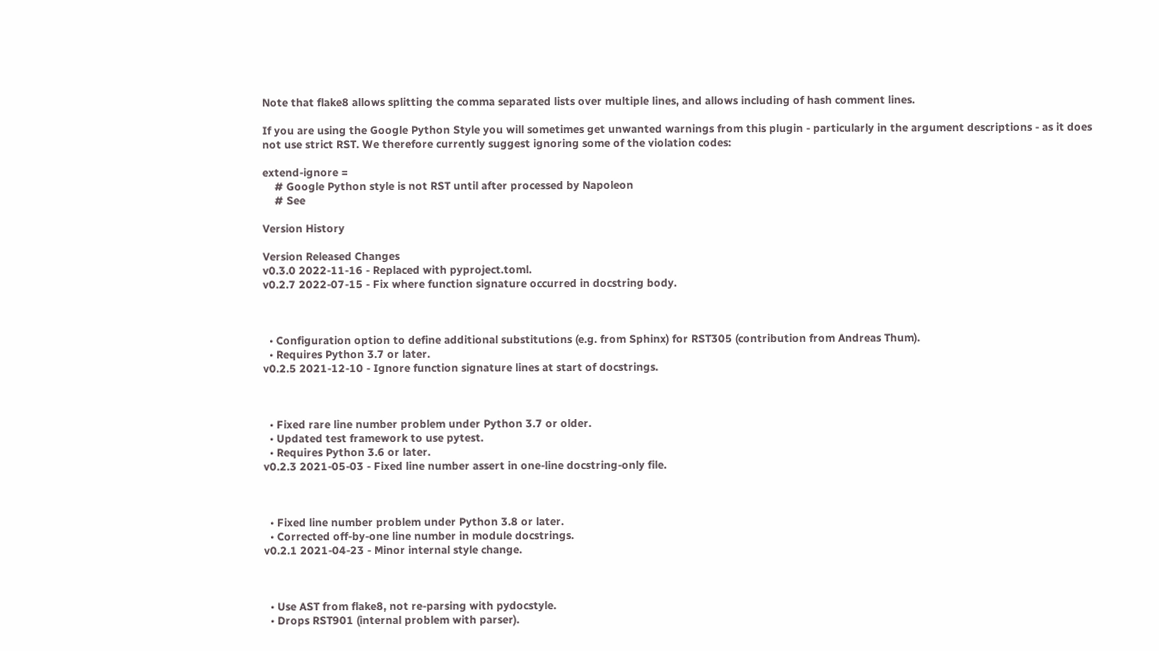Note that flake8 allows splitting the comma separated lists over multiple lines, and allows including of hash comment lines.

If you are using the Google Python Style you will sometimes get unwanted warnings from this plugin - particularly in the argument descriptions - as it does not use strict RST. We therefore currently suggest ignoring some of the violation codes:

extend-ignore =
    # Google Python style is not RST until after processed by Napoleon
    # See

Version History

Version Released Changes
v0.3.0 2022-11-16 - Replaced with pyproject.toml.
v0.2.7 2022-07-15 - Fix where function signature occurred in docstring body.



  • Configuration option to define additional substitutions (e.g. from Sphinx) for RST305 (contribution from Andreas Thum).
  • Requires Python 3.7 or later.
v0.2.5 2021-12-10 - Ignore function signature lines at start of docstrings.



  • Fixed rare line number problem under Python 3.7 or older.
  • Updated test framework to use pytest.
  • Requires Python 3.6 or later.
v0.2.3 2021-05-03 - Fixed line number assert in one-line docstring-only file.



  • Fixed line number problem under Python 3.8 or later.
  • Corrected off-by-one line number in module docstrings.
v0.2.1 2021-04-23 - Minor internal style change.



  • Use AST from flake8, not re-parsing with pydocstyle.
  • Drops RST901 (internal problem with parser).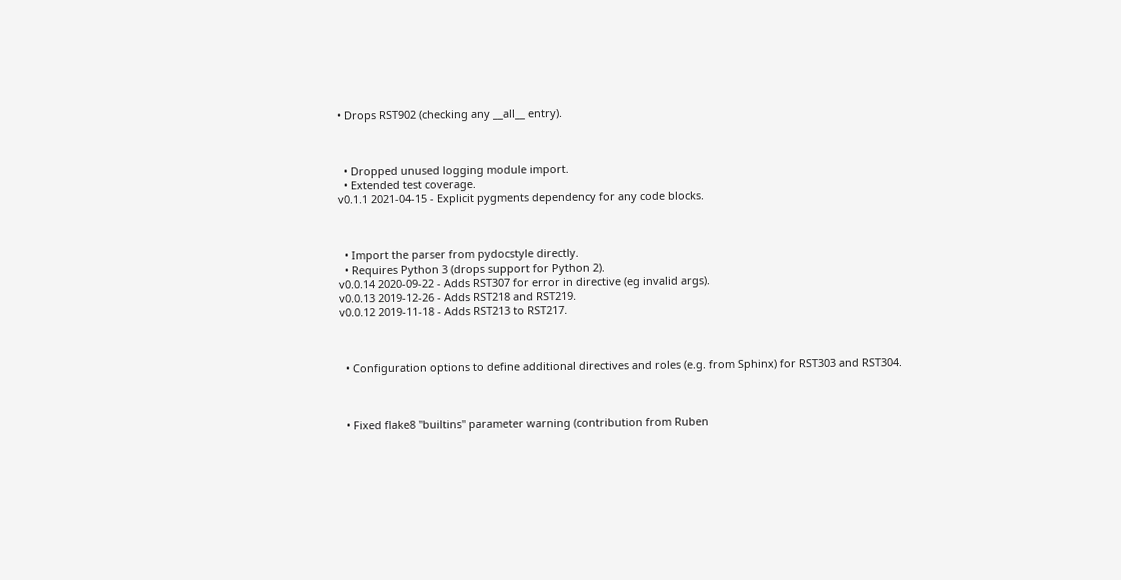• Drops RST902 (checking any __all__ entry).



  • Dropped unused logging module import.
  • Extended test coverage.
v0.1.1 2021-04-15 - Explicit pygments dependency for any code blocks.



  • Import the parser from pydocstyle directly.
  • Requires Python 3 (drops support for Python 2).
v0.0.14 2020-09-22 - Adds RST307 for error in directive (eg invalid args).
v0.0.13 2019-12-26 - Adds RST218 and RST219.
v0.0.12 2019-11-18 - Adds RST213 to RST217.



  • Configuration options to define additional directives and roles (e.g. from Sphinx) for RST303 and RST304.



  • Fixed flake8 "builtins" parameter warning (contribution from Ruben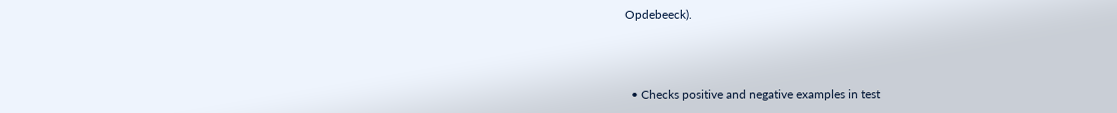Opdebeeck).



  • Checks positive and negative examples in test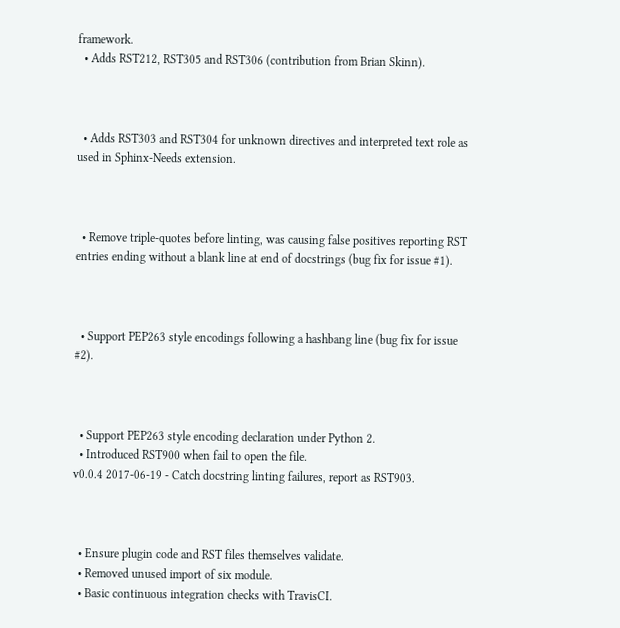framework.
  • Adds RST212, RST305 and RST306 (contribution from Brian Skinn).



  • Adds RST303 and RST304 for unknown directives and interpreted text role as used in Sphinx-Needs extension.



  • Remove triple-quotes before linting, was causing false positives reporting RST entries ending without a blank line at end of docstrings (bug fix for issue #1).



  • Support PEP263 style encodings following a hashbang line (bug fix for issue #2).



  • Support PEP263 style encoding declaration under Python 2.
  • Introduced RST900 when fail to open the file.
v0.0.4 2017-06-19 - Catch docstring linting failures, report as RST903.



  • Ensure plugin code and RST files themselves validate.
  • Removed unused import of six module.
  • Basic continuous integration checks with TravisCI.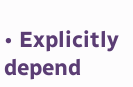• Explicitly depend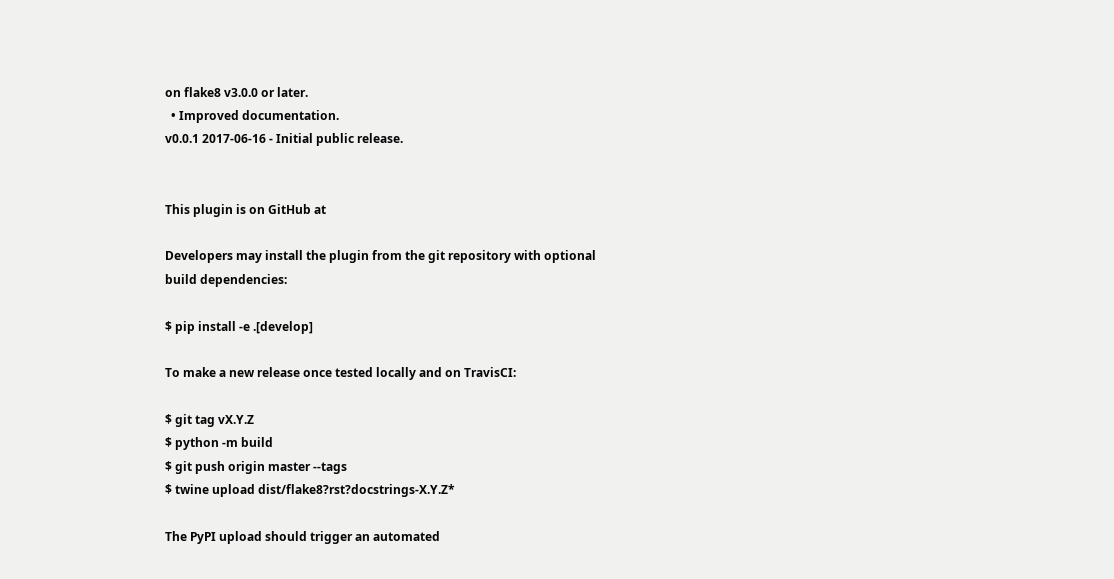on flake8 v3.0.0 or later.
  • Improved documentation.
v0.0.1 2017-06-16 - Initial public release.


This plugin is on GitHub at

Developers may install the plugin from the git repository with optional build dependencies:

$ pip install -e .[develop]

To make a new release once tested locally and on TravisCI:

$ git tag vX.Y.Z
$ python -m build
$ git push origin master --tags
$ twine upload dist/flake8?rst?docstrings-X.Y.Z*

The PyPI upload should trigger an automated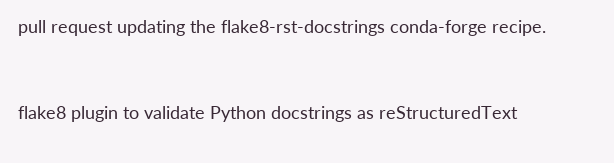pull request updating the flake8-rst-docstrings conda-forge recipe.


flake8 plugin to validate Python docstrings as reStructuredText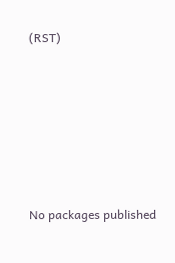(RST)







No packages published